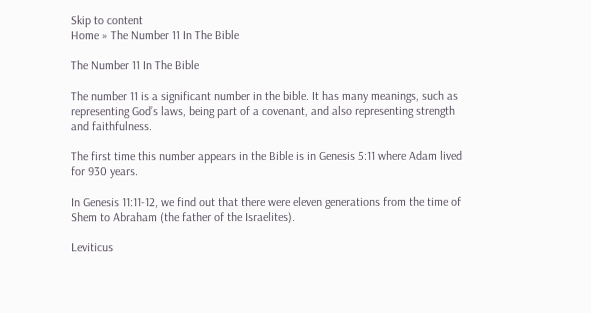Skip to content
Home » The Number 11 In The Bible

The Number 11 In The Bible

The number 11 is a significant number in the bible. It has many meanings, such as representing God’s laws, being part of a covenant, and also representing strength and faithfulness.

The first time this number appears in the Bible is in Genesis 5:11 where Adam lived for 930 years.

In Genesis 11:11-12, we find out that there were eleven generations from the time of Shem to Abraham (the father of the Israelites).

Leviticus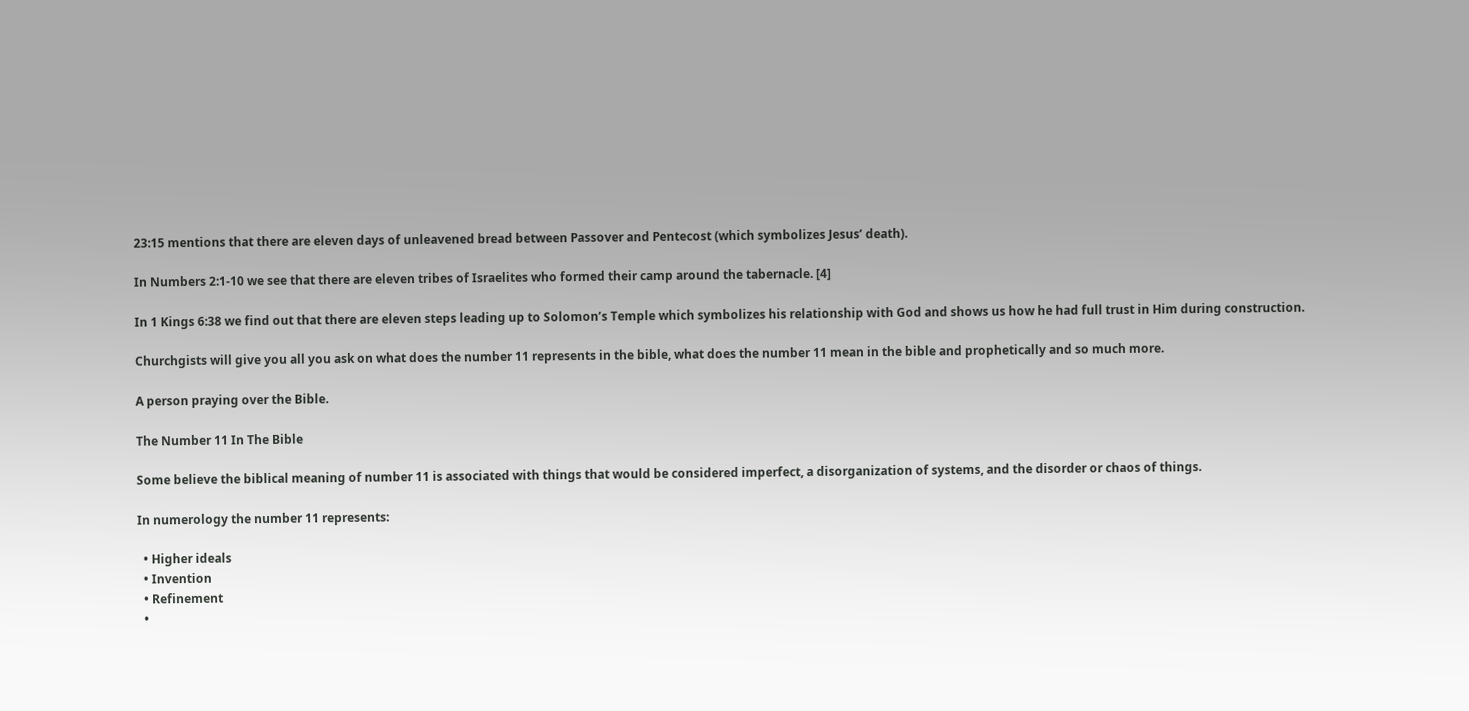23:15 mentions that there are eleven days of unleavened bread between Passover and Pentecost (which symbolizes Jesus’ death).

In Numbers 2:1-10 we see that there are eleven tribes of Israelites who formed their camp around the tabernacle. [4]

In 1 Kings 6:38 we find out that there are eleven steps leading up to Solomon’s Temple which symbolizes his relationship with God and shows us how he had full trust in Him during construction.

Churchgists will give you all you ask on what does the number 11 represents in the bible, what does the number 11 mean in the bible and prophetically and so much more.

A person praying over the Bible.

The Number 11 In The Bible

Some believe the biblical meaning of number 11 is associated with things that would be considered imperfect, a disorganization of systems, and the disorder or chaos of things.

In numerology the number 11 represents:

  • Higher ideals
  • Invention
  • Refinement
  •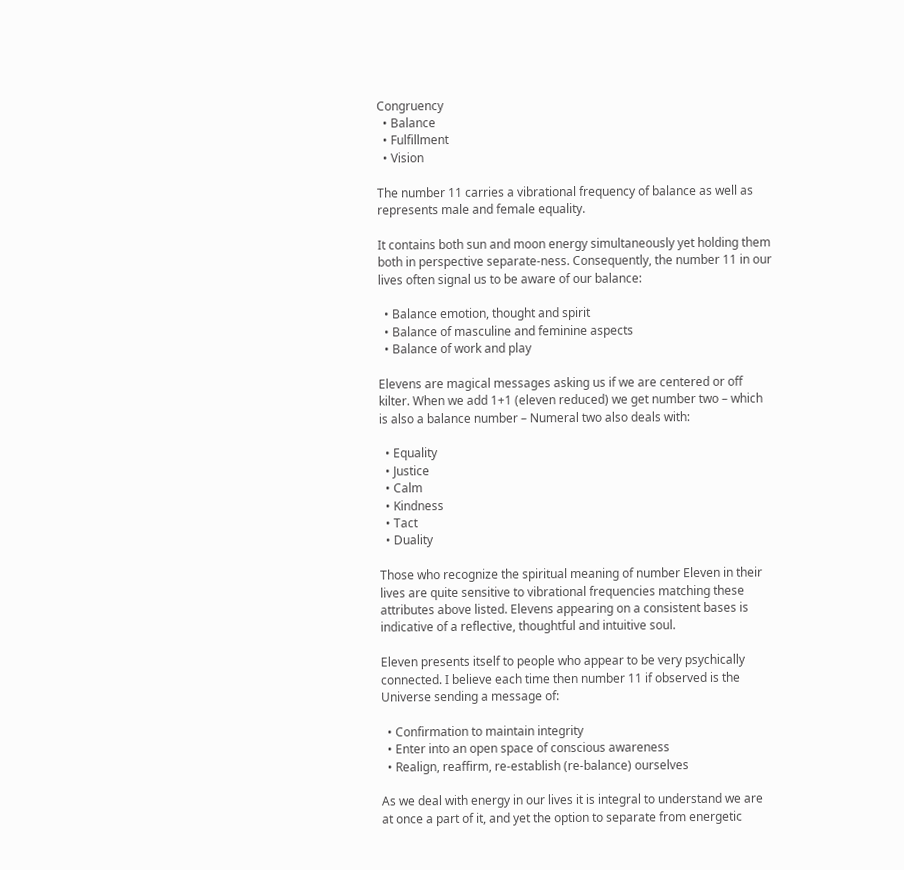Congruency
  • Balance
  • Fulfillment
  • Vision

The number 11 carries a vibrational frequency of balance as well as represents male and female equality.

It contains both sun and moon energy simultaneously yet holding them both in perspective separate-ness. Consequently, the number 11 in our lives often signal us to be aware of our balance:

  • Balance emotion, thought and spirit
  • Balance of masculine and feminine aspects
  • Balance of work and play

Elevens are magical messages asking us if we are centered or off kilter. When we add 1+1 (eleven reduced) we get number two – which is also a balance number – Numeral two also deals with:

  • Equality
  • Justice
  • Calm
  • Kindness
  • Tact
  • Duality

Those who recognize the spiritual meaning of number Eleven in their lives are quite sensitive to vibrational frequencies matching these attributes above listed. Elevens appearing on a consistent bases is indicative of a reflective, thoughtful and intuitive soul.

Eleven presents itself to people who appear to be very psychically connected. I believe each time then number 11 if observed is the Universe sending a message of:

  • Confirmation to maintain integrity
  • Enter into an open space of conscious awareness
  • Realign, reaffirm, re-establish (re-balance) ourselves

As we deal with energy in our lives it is integral to understand we are at once a part of it, and yet the option to separate from energetic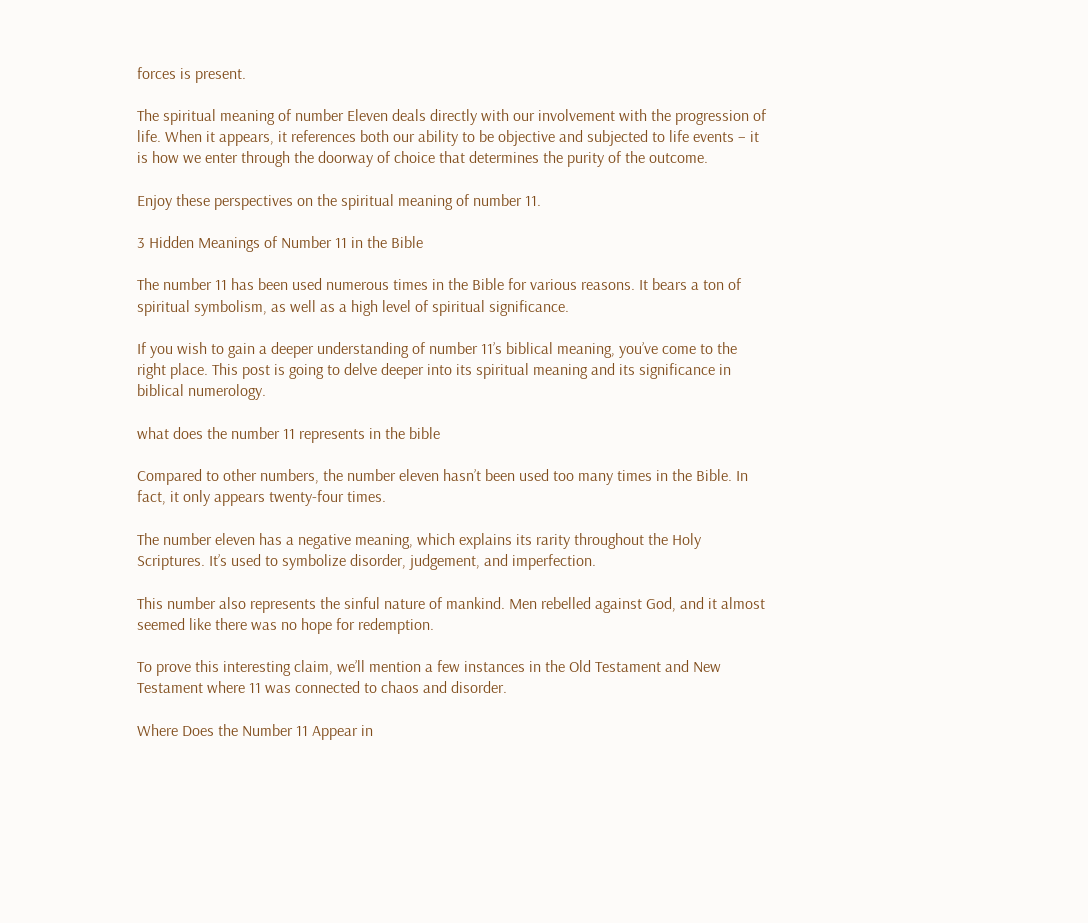forces is present.

The spiritual meaning of number Eleven deals directly with our involvement with the progression of life. When it appears, it references both our ability to be objective and subjected to life events – it is how we enter through the doorway of choice that determines the purity of the outcome.

Enjoy these perspectives on the spiritual meaning of number 11.

3 Hidden Meanings of Number 11 in the Bible

The number 11 has been used numerous times in the Bible for various reasons. It bears a ton of spiritual symbolism, as well as a high level of spiritual significance.

If you wish to gain a deeper understanding of number 11’s biblical meaning, you’ve come to the right place. This post is going to delve deeper into its spiritual meaning and its significance in biblical numerology.

what does the number 11 represents in the bible

Compared to other numbers, the number eleven hasn’t been used too many times in the Bible. In fact, it only appears twenty-four times.

The number eleven has a negative meaning, which explains its rarity throughout the Holy Scriptures. It’s used to symbolize disorder, judgement, and imperfection.

This number also represents the sinful nature of mankind. Men rebelled against God, and it almost seemed like there was no hope for redemption.

To prove this interesting claim, we’ll mention a few instances in the Old Testament and New Testament where 11 was connected to chaos and disorder.

Where Does the Number 11 Appear in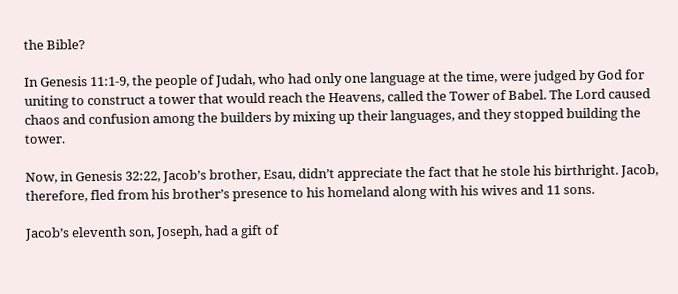the Bible?

In Genesis 11:1-9, the people of Judah, who had only one language at the time, were judged by God for uniting to construct a tower that would reach the Heavens, called the Tower of Babel. The Lord caused chaos and confusion among the builders by mixing up their languages, and they stopped building the tower.

Now, in Genesis 32:22, Jacob’s brother, Esau, didn’t appreciate the fact that he stole his birthright. Jacob, therefore, fled from his brother’s presence to his homeland along with his wives and 11 sons.

Jacob’s eleventh son, Joseph, had a gift of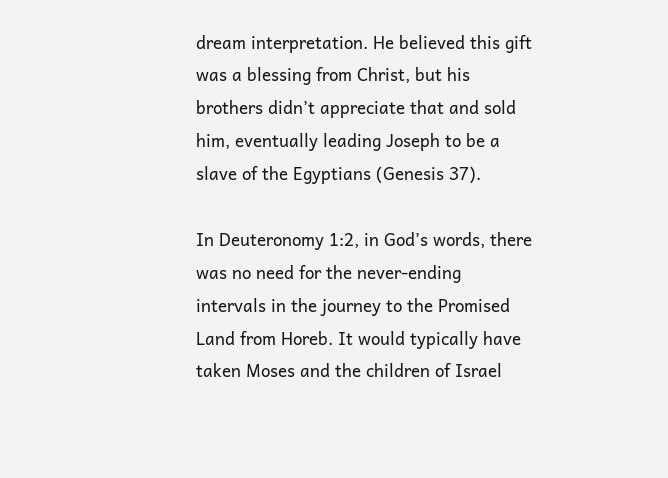dream interpretation. He believed this gift was a blessing from Christ, but his brothers didn’t appreciate that and sold him, eventually leading Joseph to be a slave of the Egyptians (Genesis 37).

In Deuteronomy 1:2, in God’s words, there was no need for the never-ending intervals in the journey to the Promised Land from Horeb. It would typically have taken Moses and the children of Israel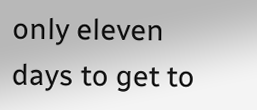only eleven days to get to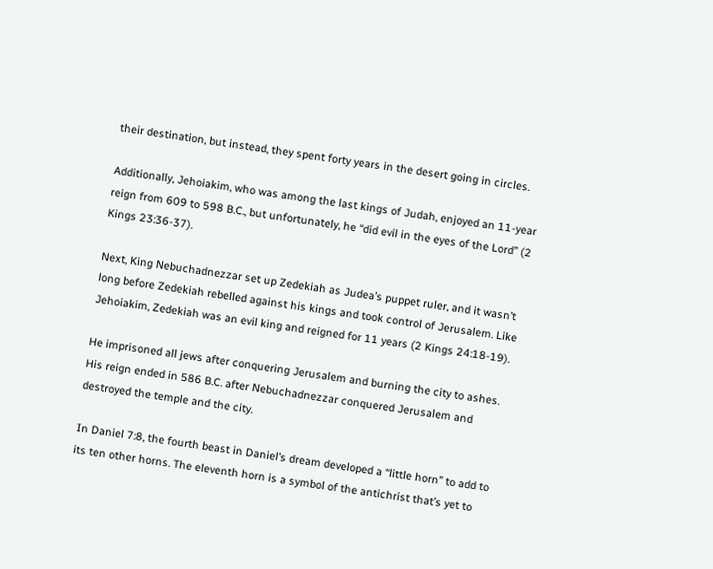their destination, but instead, they spent forty years in the desert going in circles.

Additionally, Jehoiakim, who was among the last kings of Judah, enjoyed an 11-year reign from 609 to 598 B.C., but unfortunately, he “did evil in the eyes of the Lord” (2 Kings 23:36-37).

Next, King Nebuchadnezzar set up Zedekiah as Judea’s puppet ruler, and it wasn’t long before Zedekiah rebelled against his kings and took control of Jerusalem. Like Jehoiakim, Zedekiah was an evil king and reigned for 11 years (2 Kings 24:18-19).

He imprisoned all jews after conquering Jerusalem and burning the city to ashes. His reign ended in 586 B.C. after Nebuchadnezzar conquered Jerusalem and destroyed the temple and the city.

In Daniel 7:8, the fourth beast in Daniel’s dream developed a “little horn” to add to its ten other horns. The eleventh horn is a symbol of the antichrist that’s yet to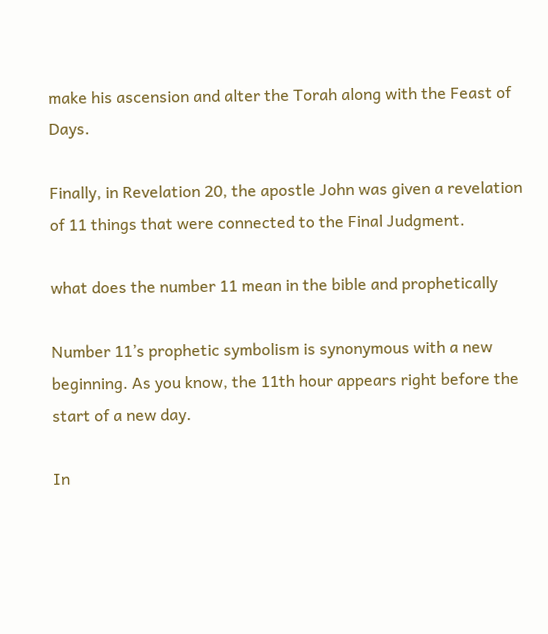make his ascension and alter the Torah along with the Feast of Days.

Finally, in Revelation 20, the apostle John was given a revelation of 11 things that were connected to the Final Judgment.

what does the number 11 mean in the bible and prophetically

Number 11’s prophetic symbolism is synonymous with a new beginning. As you know, the 11th hour appears right before the start of a new day.

In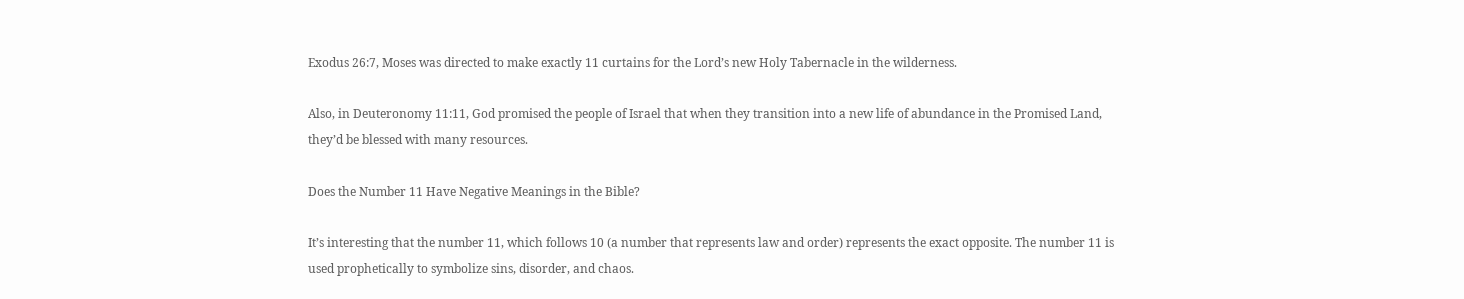Exodus 26:7, Moses was directed to make exactly 11 curtains for the Lord’s new Holy Tabernacle in the wilderness.

Also, in Deuteronomy 11:11, God promised the people of Israel that when they transition into a new life of abundance in the Promised Land, they’d be blessed with many resources.

Does the Number 11 Have Negative Meanings in the Bible?

It’s interesting that the number 11, which follows 10 (a number that represents law and order) represents the exact opposite. The number 11 is used prophetically to symbolize sins, disorder, and chaos.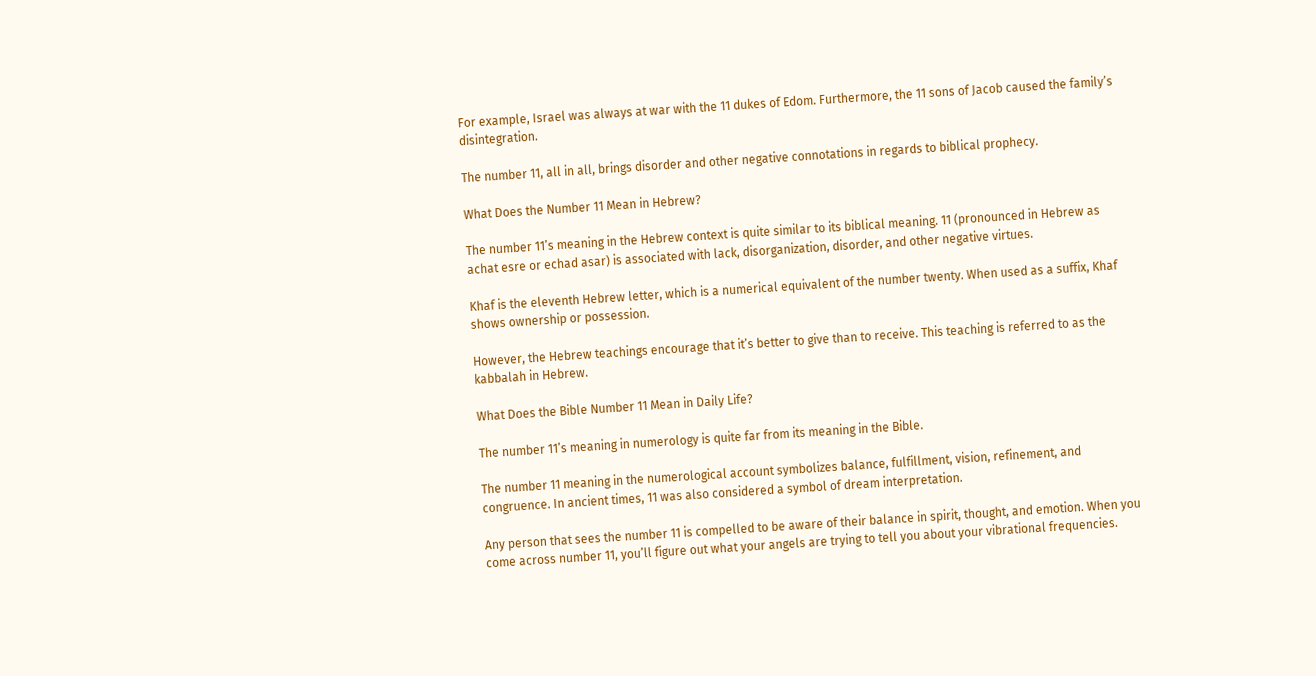For example, Israel was always at war with the 11 dukes of Edom. Furthermore, the 11 sons of Jacob caused the family’s disintegration.

The number 11, all in all, brings disorder and other negative connotations in regards to biblical prophecy.

What Does the Number 11 Mean in Hebrew?

The number 11’s meaning in the Hebrew context is quite similar to its biblical meaning. 11 (pronounced in Hebrew as achat esre or echad asar) is associated with lack, disorganization, disorder, and other negative virtues.

Khaf is the eleventh Hebrew letter, which is a numerical equivalent of the number twenty. When used as a suffix, Khaf shows ownership or possession.

However, the Hebrew teachings encourage that it’s better to give than to receive. This teaching is referred to as the kabbalah in Hebrew.

What Does the Bible Number 11 Mean in Daily Life?

The number 11’s meaning in numerology is quite far from its meaning in the Bible.

The number 11 meaning in the numerological account symbolizes balance, fulfillment, vision, refinement, and congruence. In ancient times, 11 was also considered a symbol of dream interpretation.

Any person that sees the number 11 is compelled to be aware of their balance in spirit, thought, and emotion. When you come across number 11, you’ll figure out what your angels are trying to tell you about your vibrational frequencies.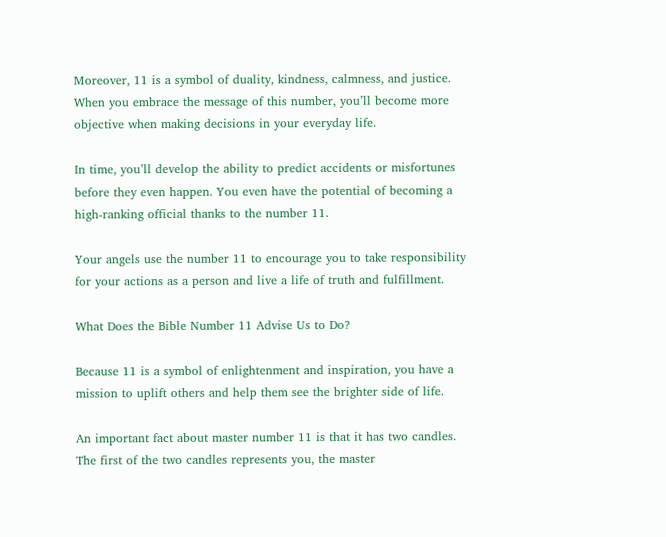Moreover, 11 is a symbol of duality, kindness, calmness, and justice. When you embrace the message of this number, you’ll become more objective when making decisions in your everyday life.

In time, you’ll develop the ability to predict accidents or misfortunes before they even happen. You even have the potential of becoming a high-ranking official thanks to the number 11.

Your angels use the number 11 to encourage you to take responsibility for your actions as a person and live a life of truth and fulfillment.

What Does the Bible Number 11 Advise Us to Do?

Because 11 is a symbol of enlightenment and inspiration, you have a mission to uplift others and help them see the brighter side of life.

An important fact about master number 11 is that it has two candles. The first of the two candles represents you, the master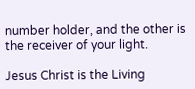number holder, and the other is the receiver of your light.

Jesus Christ is the Living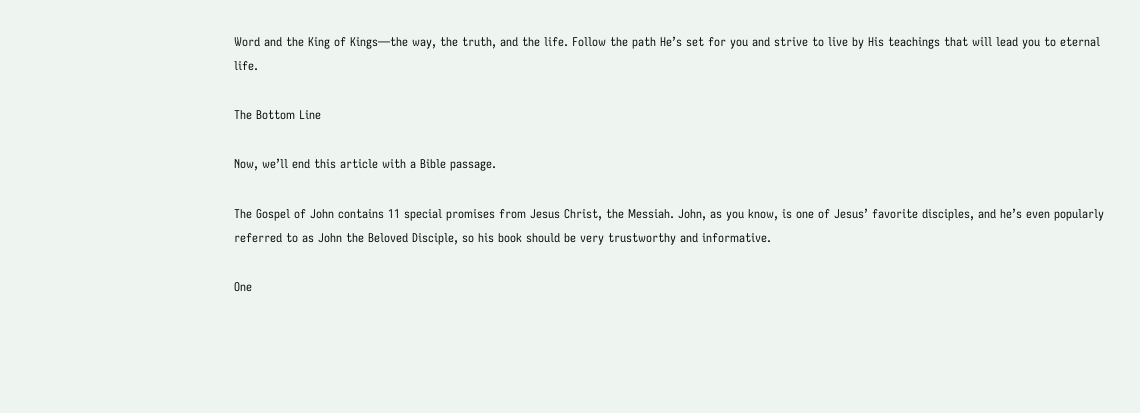Word and the King of Kings—the way, the truth, and the life. Follow the path He’s set for you and strive to live by His teachings that will lead you to eternal life.

The Bottom Line

Now, we’ll end this article with a Bible passage.

The Gospel of John contains 11 special promises from Jesus Christ, the Messiah. John, as you know, is one of Jesus’ favorite disciples, and he’s even popularly referred to as John the Beloved Disciple, so his book should be very trustworthy and informative.

One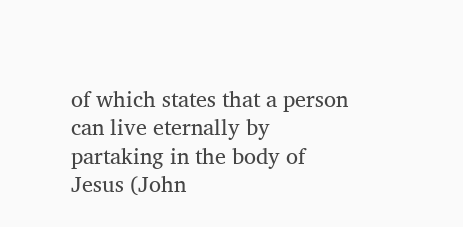of which states that a person can live eternally by partaking in the body of Jesus (John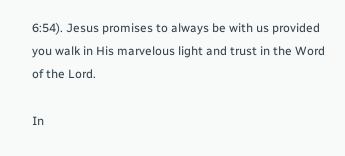6:54). Jesus promises to always be with us provided you walk in His marvelous light and trust in the Word of the Lord.

In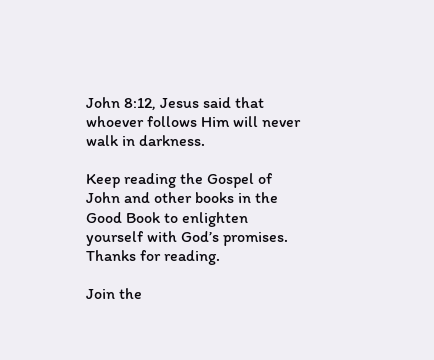John 8:12, Jesus said that whoever follows Him will never walk in darkness.

Keep reading the Gospel of John and other books in the Good Book to enlighten yourself with God’s promises. Thanks for reading.

Join the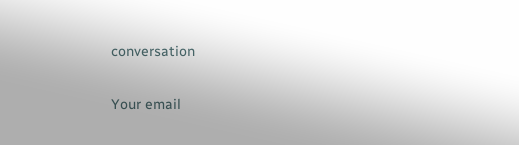conversation

Your email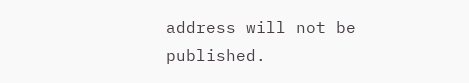address will not be published.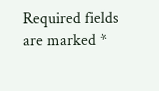Required fields are marked *